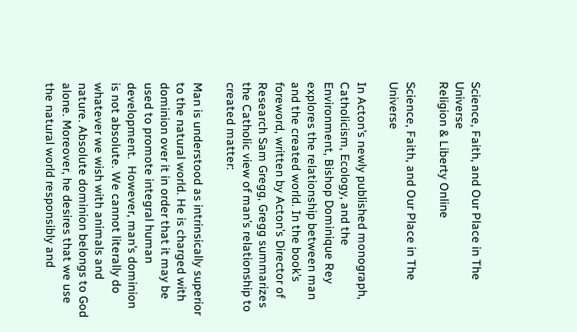Science, Faith, and Our Place in The Universe
Religion & Liberty Online

Science, Faith, and Our Place in The Universe

In Acton’s newly published monograph, Catholicism, Ecology, and the Environment, Bishop Dominique Rey explores the relationship between man and the created world. In the book’s foreword, written by Acton’s Director of Research Sam Gregg, Gregg summarizes the Catholic view of man’s relationship to created matter:

Man is understood as intrinsically superior to the natural world. He is charged with dominion over it in order that it may be used to promote integral human development.  However, man’s dominion is not absolute. We cannot literally do whatever we wish with animals and nature. Absolute dominion belongs to God alone. Moreover, he desires that we use the natural world responsibly and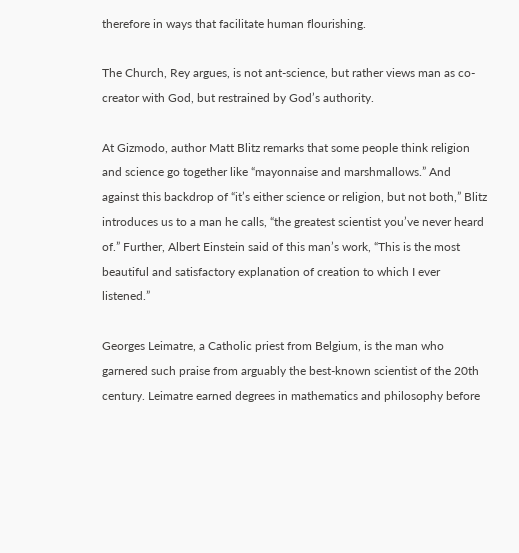therefore in ways that facilitate human flourishing.

The Church, Rey argues, is not ant-science, but rather views man as co-creator with God, but restrained by God’s authority.

At Gizmodo, author Matt Blitz remarks that some people think religion and science go together like “mayonnaise and marshmallows.” And against this backdrop of “it’s either science or religion, but not both,” Blitz introduces us to a man he calls, “the greatest scientist you’ve never heard of.” Further, Albert Einstein said of this man’s work, “This is the most beautiful and satisfactory explanation of creation to which I ever listened.”

Georges Leimatre, a Catholic priest from Belgium, is the man who garnered such praise from arguably the best-known scientist of the 20th century. Leimatre earned degrees in mathematics and philosophy before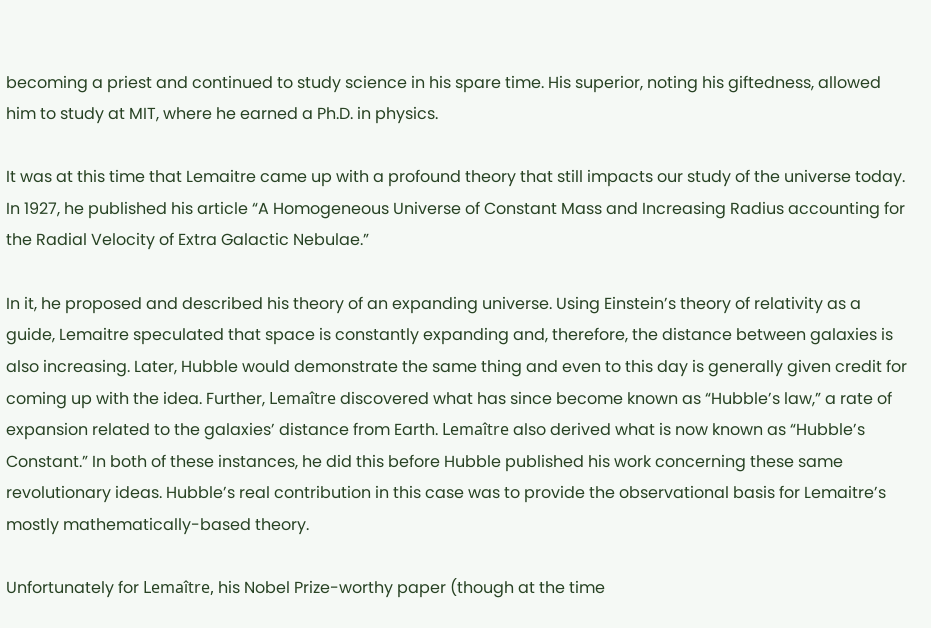becoming a priest and continued to study science in his spare time. His superior, noting his giftedness, allowed him to study at MIT, where he earned a Ph.D. in physics.

It was at this time that Lemaitre came up with a profound theory that still impacts our study of the universe today. In 1927, he published his article “A Homogeneous Universe of Constant Mass and Increasing Radius accounting for the Radial Velocity of Extra Galactic Nebulae.”

In it, he proposed and described his theory of an expanding universe. Using Einstein’s theory of relativity as a guide, Lemaitre speculated that space is constantly expanding and, therefore, the distance between galaxies is also increasing. Later, Hubble would demonstrate the same thing and even to this day is generally given credit for coming up with the idea. Further, Lemaître discovered what has since become known as “Hubble’s law,” a rate of expansion related to the galaxies’ distance from Earth. Lemaître also derived what is now known as “Hubble’s Constant.” In both of these instances, he did this before Hubble published his work concerning these same revolutionary ideas. Hubble’s real contribution in this case was to provide the observational basis for Lemaitre’s mostly mathematically-based theory.

Unfortunately for Lemaître, his Nobel Prize-worthy paper (though at the time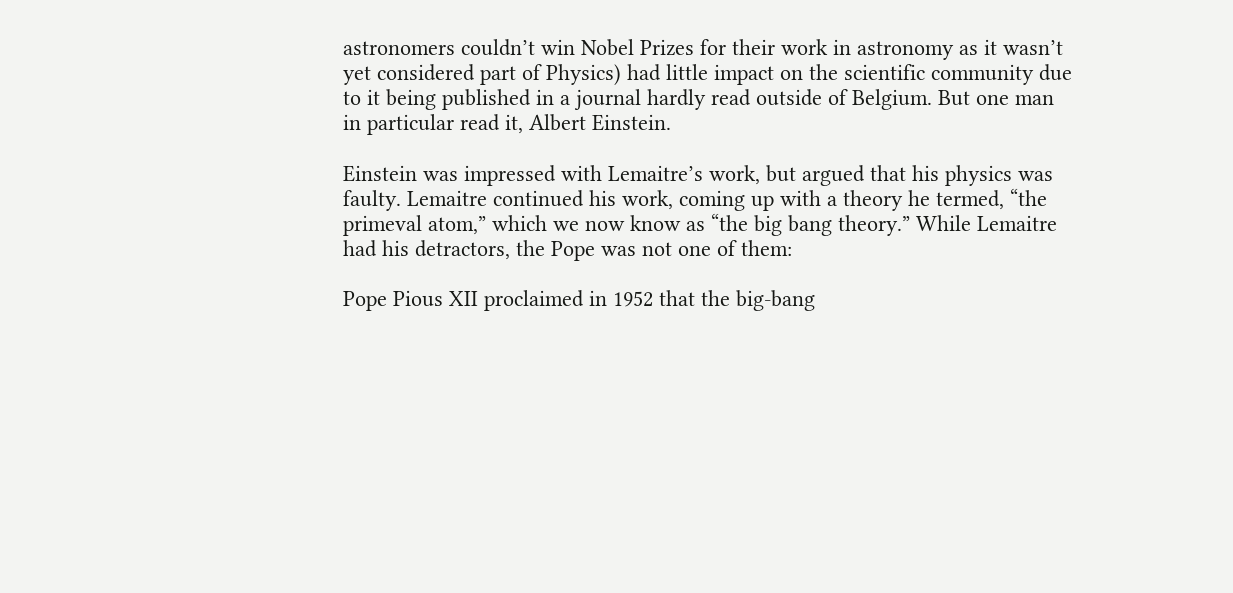astronomers couldn’t win Nobel Prizes for their work in astronomy as it wasn’t yet considered part of Physics) had little impact on the scientific community due to it being published in a journal hardly read outside of Belgium. But one man in particular read it, Albert Einstein.

Einstein was impressed with Lemaitre’s work, but argued that his physics was faulty. Lemaitre continued his work, coming up with a theory he termed, “the primeval atom,” which we now know as “the big bang theory.” While Lemaitre had his detractors, the Pope was not one of them:

Pope Pious XII proclaimed in 1952 that the big-bang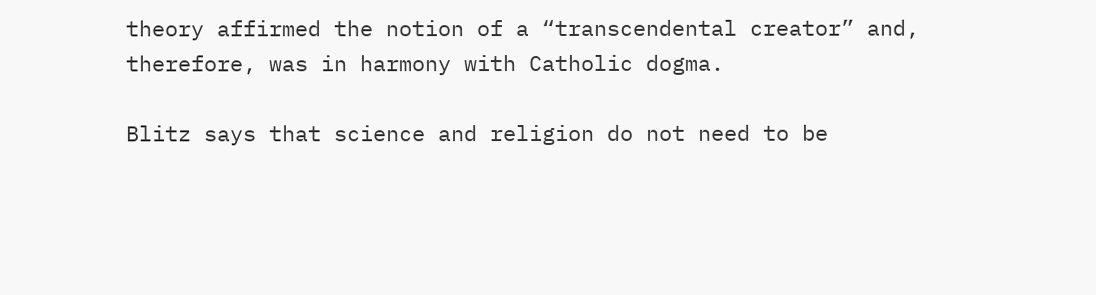theory affirmed the notion of a “transcendental creator” and, therefore, was in harmony with Catholic dogma.

Blitz says that science and religion do not need to be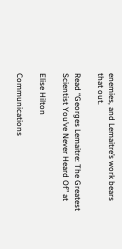enemies, and Lemaitre’s work bears that out.

Read “Georges Lemaitre: The Greatest Scientist You’ve Never Heard Of” at

Elise Hilton

Communications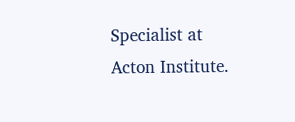Specialist at Acton Institute.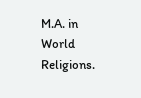M.A. in World Religions.